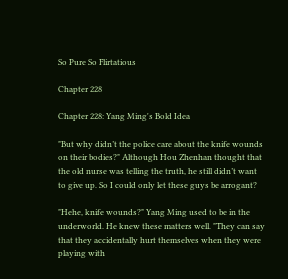So Pure So Flirtatious

Chapter 228

Chapter 228: Yang Ming's Bold Idea

"But why didn’t the police care about the knife wounds on their bodies?" Although Hou Zhenhan thought that the old nurse was telling the truth, he still didn’t want to give up. So I could only let these guys be arrogant?

"Hehe, knife wounds?" Yang Ming used to be in the underworld. He knew these matters well. "They can say that they accidentally hurt themselves when they were playing with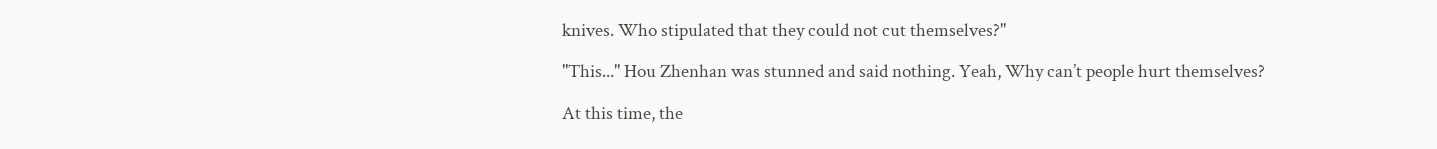knives. Who stipulated that they could not cut themselves?"

"This..." Hou Zhenhan was stunned and said nothing. Yeah, Why can’t people hurt themselves?

At this time, the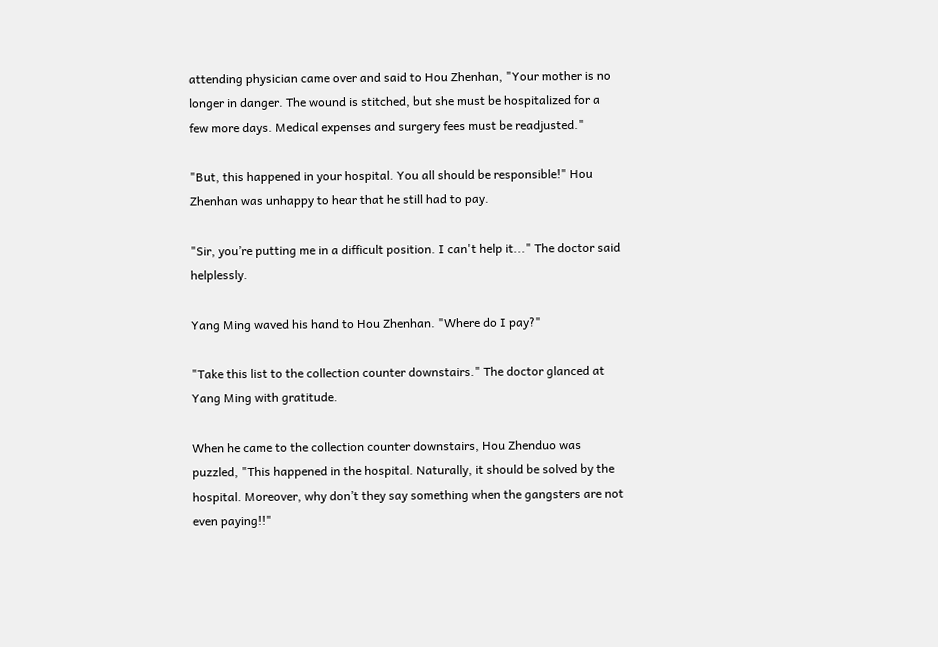attending physician came over and said to Hou Zhenhan, "Your mother is no longer in danger. The wound is stitched, but she must be hospitalized for a few more days. Medical expenses and surgery fees must be readjusted."

"But, this happened in your hospital. You all should be responsible!" Hou Zhenhan was unhappy to hear that he still had to pay.

"Sir, you’re putting me in a difficult position. I can't help it..." The doctor said helplessly.

Yang Ming waved his hand to Hou Zhenhan. "Where do I pay?"

"Take this list to the collection counter downstairs." The doctor glanced at Yang Ming with gratitude.

When he came to the collection counter downstairs, Hou Zhenduo was puzzled, "This happened in the hospital. Naturally, it should be solved by the hospital. Moreover, why don’t they say something when the gangsters are not even paying!!"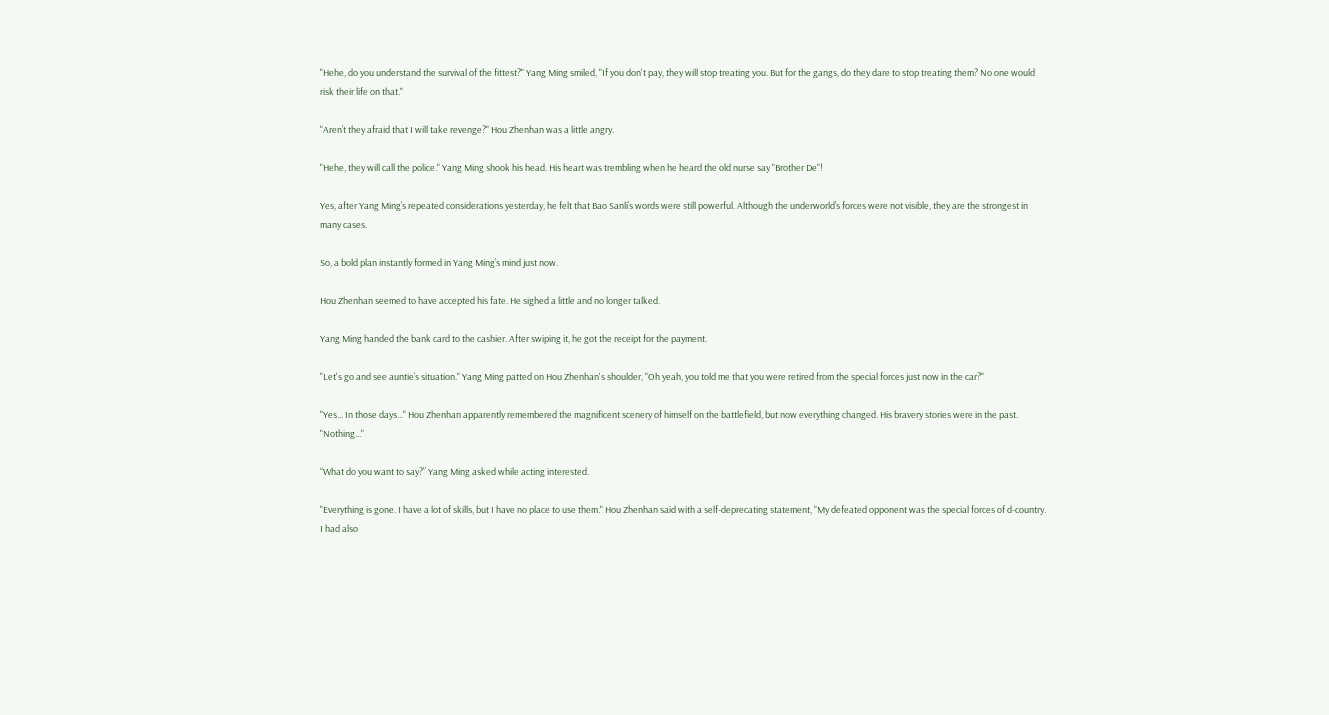"Hehe, do you understand the survival of the fittest?" Yang Ming smiled, "If you don't pay, they will stop treating you. But for the gangs, do they dare to stop treating them? No one would risk their life on that."

"Aren’t they afraid that I will take revenge?" Hou Zhenhan was a little angry.

"Hehe, they will call the police." Yang Ming shook his head. His heart was trembling when he heard the old nurse say "Brother De"!

Yes, after Yang Ming’s repeated considerations yesterday, he felt that Bao Sanli’s words were still powerful. Although the underworld’s forces were not visible, they are the strongest in many cases.

So, a bold plan instantly formed in Yang Ming’s mind just now.

Hou Zhenhan seemed to have accepted his fate. He sighed a little and no longer talked.

Yang Ming handed the bank card to the cashier. After swiping it, he got the receipt for the payment.

"Let's go and see auntie’s situation." Yang Ming patted on Hou Zhenhan's shoulder, "Oh yeah, you told me that you were retired from the special forces just now in the car?"

"Yes... In those days..." Hou Zhenhan apparently remembered the magnificent scenery of himself on the battlefield, but now everything changed. His bravery stories were in the past. "Nothing..."

“What do you want to say?” Yang Ming asked while acting interested.

"Everything is gone. I have a lot of skills, but I have no place to use them." Hou Zhenhan said with a self-deprecating statement, "My defeated opponent was the special forces of d-country. I had also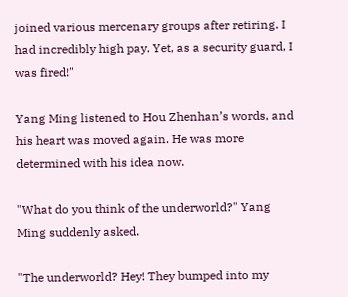joined various mercenary groups after retiring. I had incredibly high pay. Yet, as a security guard, I was fired!"

Yang Ming listened to Hou Zhenhan’s words, and his heart was moved again. He was more determined with his idea now.

"What do you think of the underworld?" Yang Ming suddenly asked.

"The underworld? Hey! They bumped into my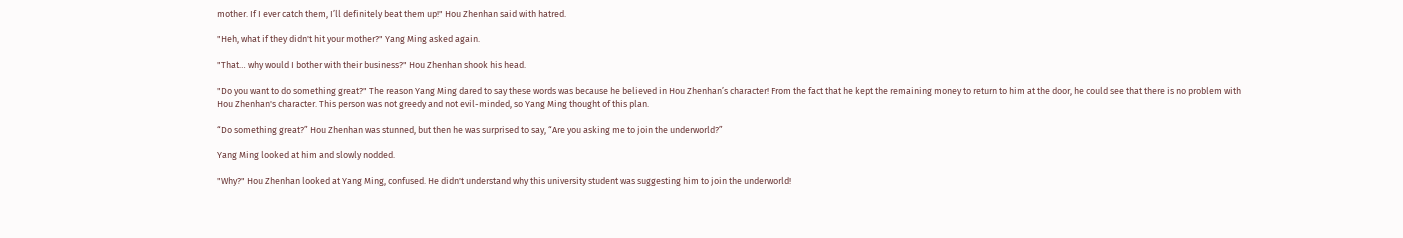mother. If I ever catch them, I’ll definitely beat them up!" Hou Zhenhan said with hatred.

"Heh, what if they didn't hit your mother?" Yang Ming asked again.

"That… why would I bother with their business?" Hou Zhenhan shook his head.

"Do you want to do something great?" The reason Yang Ming dared to say these words was because he believed in Hou Zhenhan’s character! From the fact that he kept the remaining money to return to him at the door, he could see that there is no problem with Hou Zhenhan's character. This person was not greedy and not evil-minded, so Yang Ming thought of this plan.

“Do something great?” Hou Zhenhan was stunned, but then he was surprised to say, “Are you asking me to join the underworld?”

Yang Ming looked at him and slowly nodded.

"Why?" Hou Zhenhan looked at Yang Ming, confused. He didn't understand why this university student was suggesting him to join the underworld!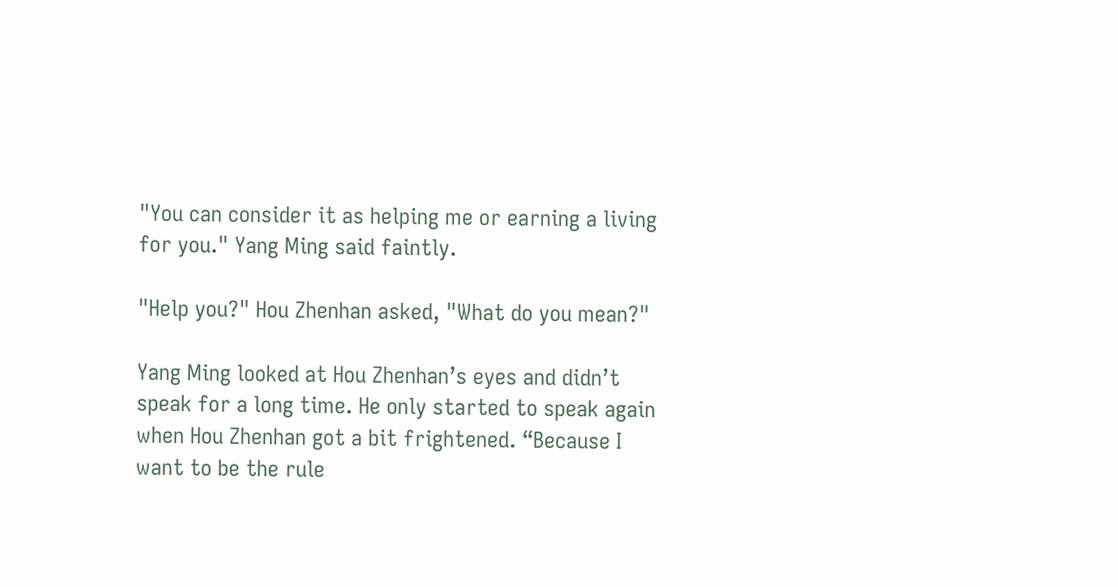"You can consider it as helping me or earning a living for you." Yang Ming said faintly.

"Help you?" Hou Zhenhan asked, "What do you mean?"

Yang Ming looked at Hou Zhenhan’s eyes and didn’t speak for a long time. He only started to speak again when Hou Zhenhan got a bit frightened. “Because I want to be the rule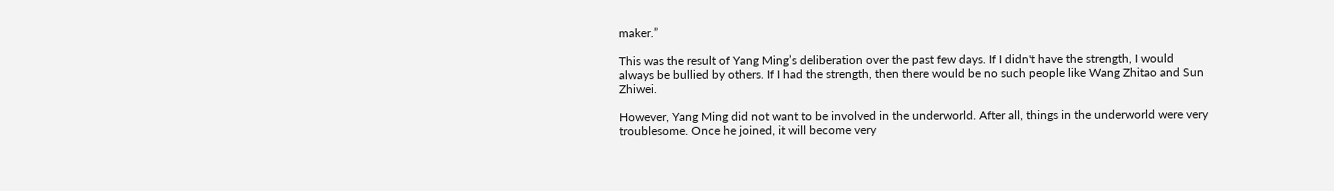maker.”

This was the result of Yang Ming’s deliberation over the past few days. If I didn't have the strength, I would always be bullied by others. If I had the strength, then there would be no such people like Wang Zhitao and Sun Zhiwei.

However, Yang Ming did not want to be involved in the underworld. After all, things in the underworld were very troublesome. Once he joined, it will become very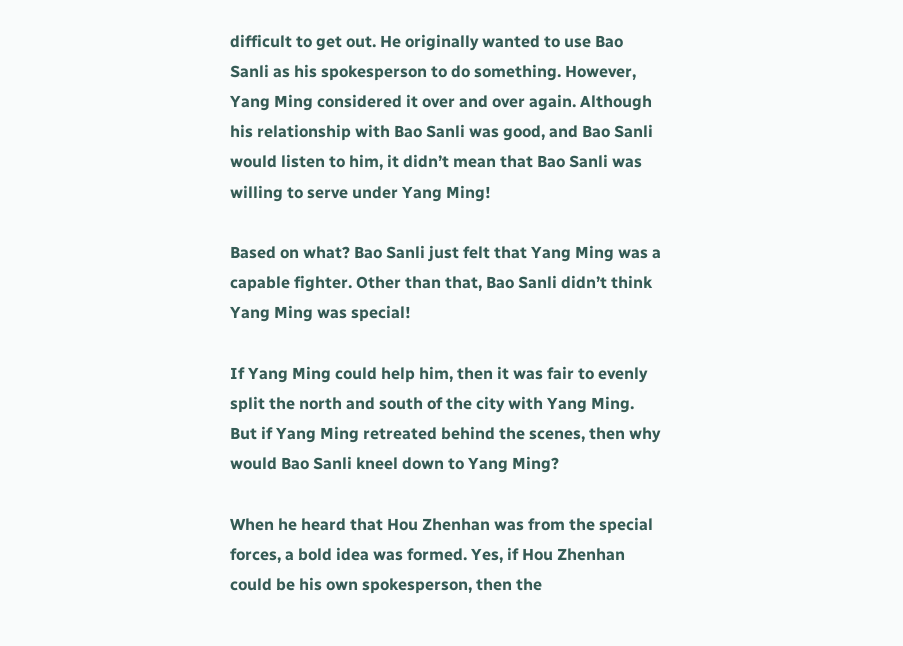difficult to get out. He originally wanted to use Bao Sanli as his spokesperson to do something. However, Yang Ming considered it over and over again. Although his relationship with Bao Sanli was good, and Bao Sanli would listen to him, it didn’t mean that Bao Sanli was willing to serve under Yang Ming!

Based on what? Bao Sanli just felt that Yang Ming was a capable fighter. Other than that, Bao Sanli didn’t think Yang Ming was special!

If Yang Ming could help him, then it was fair to evenly split the north and south of the city with Yang Ming. But if Yang Ming retreated behind the scenes, then why would Bao Sanli kneel down to Yang Ming?

When he heard that Hou Zhenhan was from the special forces, a bold idea was formed. Yes, if Hou Zhenhan could be his own spokesperson, then the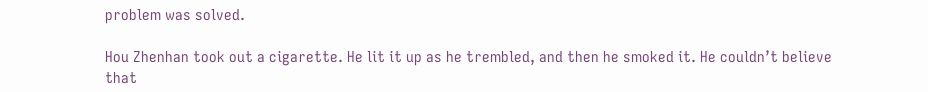problem was solved.

Hou Zhenhan took out a cigarette. He lit it up as he trembled, and then he smoked it. He couldn’t believe that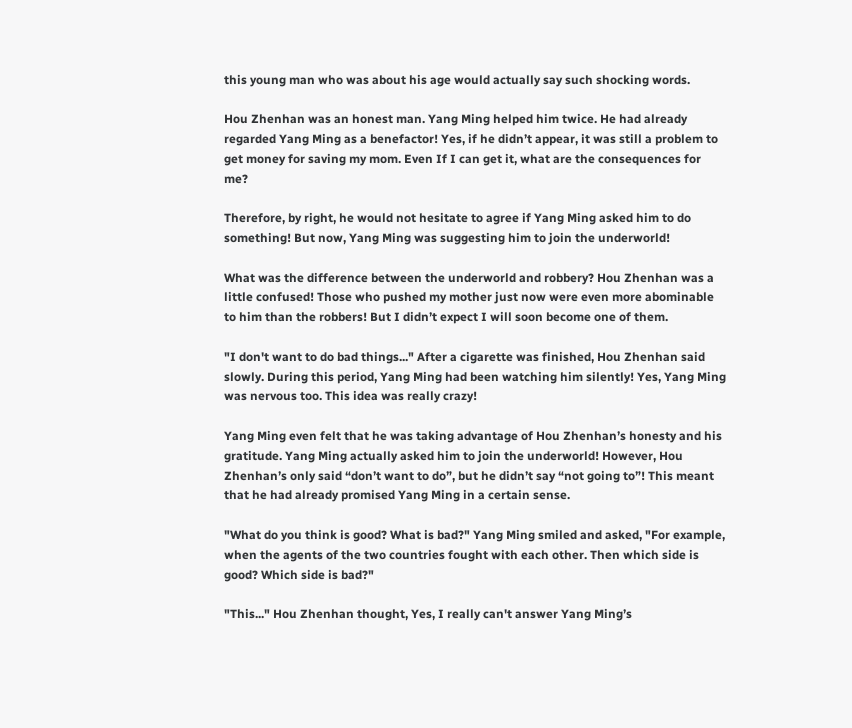this young man who was about his age would actually say such shocking words.

Hou Zhenhan was an honest man. Yang Ming helped him twice. He had already regarded Yang Ming as a benefactor! Yes, if he didn’t appear, it was still a problem to get money for saving my mom. Even If I can get it, what are the consequences for me?

Therefore, by right, he would not hesitate to agree if Yang Ming asked him to do something! But now, Yang Ming was suggesting him to join the underworld!

What was the difference between the underworld and robbery? Hou Zhenhan was a little confused! Those who pushed my mother just now were even more abominable to him than the robbers! But I didn’t expect I will soon become one of them.

"I don't want to do bad things..." After a cigarette was finished, Hou Zhenhan said slowly. During this period, Yang Ming had been watching him silently! Yes, Yang Ming was nervous too. This idea was really crazy!

Yang Ming even felt that he was taking advantage of Hou Zhenhan’s honesty and his gratitude. Yang Ming actually asked him to join the underworld! However, Hou Zhenhan’s only said “don’t want to do”, but he didn’t say “not going to”! This meant that he had already promised Yang Ming in a certain sense.

"What do you think is good? What is bad?" Yang Ming smiled and asked, "For example, when the agents of the two countries fought with each other. Then which side is good? Which side is bad?"

"This..." Hou Zhenhan thought, Yes, I really can't answer Yang Ming’s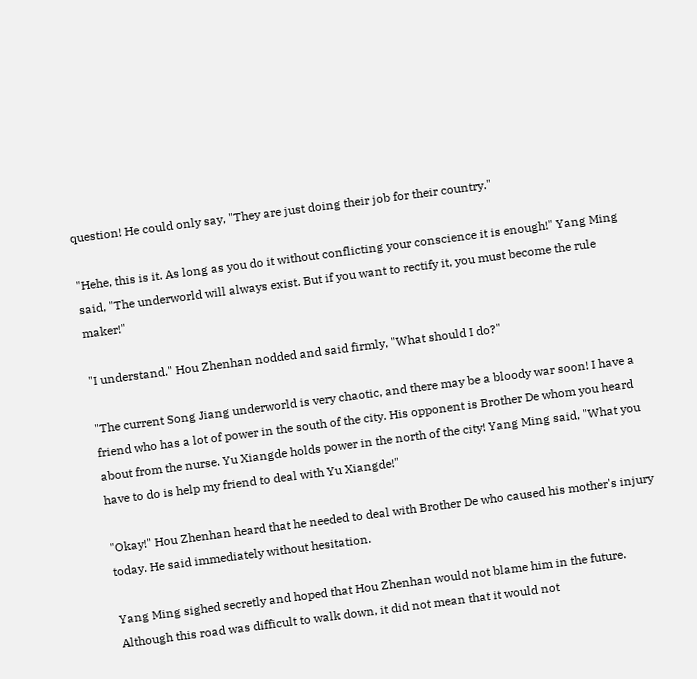question! He could only say, "They are just doing their job for their country."

"Hehe, this is it. As long as you do it without conflicting your conscience it is enough!" Yang Ming said, "The underworld will always exist. But if you want to rectify it, you must become the rule maker!"

"I understand." Hou Zhenhan nodded and said firmly, "What should I do?"

"The current Song Jiang underworld is very chaotic, and there may be a bloody war soon! I have a friend who has a lot of power in the south of the city. His opponent is Brother De whom you heard about from the nurse. Yu Xiangde holds power in the north of the city! Yang Ming said, "What you have to do is help my friend to deal with Yu Xiangde!"

"Okay!" Hou Zhenhan heard that he needed to deal with Brother De who caused his mother's injury today. He said immediately without hesitation.

Yang Ming sighed secretly and hoped that Hou Zhenhan would not blame him in the future. Although this road was difficult to walk down, it did not mean that it would not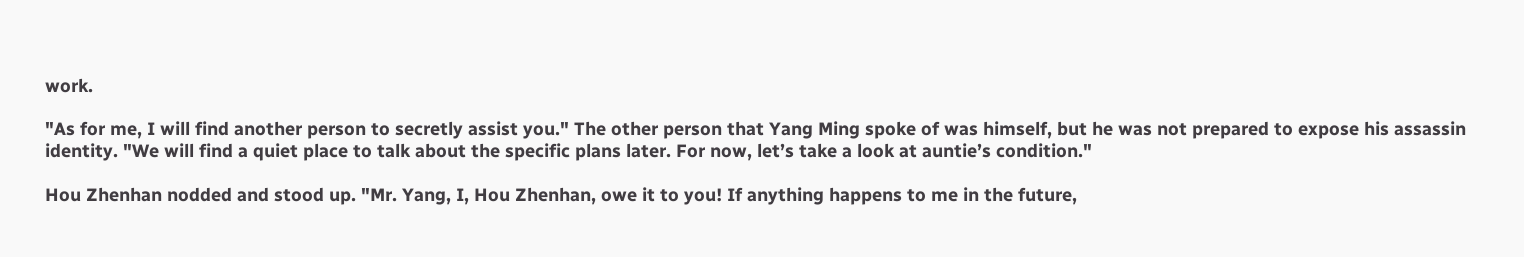work.

"As for me, I will find another person to secretly assist you." The other person that Yang Ming spoke of was himself, but he was not prepared to expose his assassin identity. "We will find a quiet place to talk about the specific plans later. For now, let’s take a look at auntie’s condition."

Hou Zhenhan nodded and stood up. "Mr. Yang, I, Hou Zhenhan, owe it to you! If anything happens to me in the future,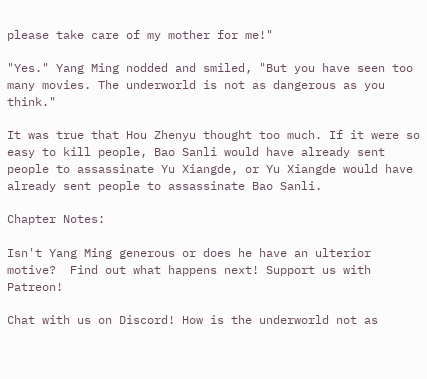please take care of my mother for me!"

"Yes." Yang Ming nodded and smiled, "But you have seen too many movies. The underworld is not as dangerous as you think."

It was true that Hou Zhenyu thought too much. If it were so easy to kill people, Bao Sanli would have already sent people to assassinate Yu Xiangde, or Yu Xiangde would have already sent people to assassinate Bao Sanli.

Chapter Notes:

Isn't Yang Ming generous or does he have an ulterior motive?  Find out what happens next! Support us with Patreon!

Chat with us on Discord! How is the underworld not as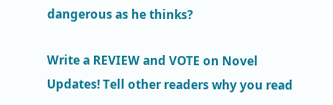dangerous as he thinks?

Write a REVIEW and VOTE on Novel Updates! Tell other readers why you read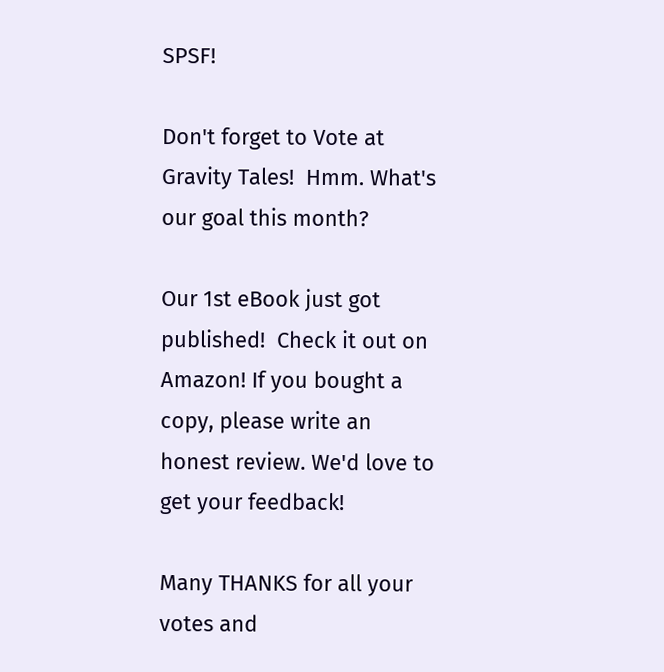SPSF!

Don't forget to Vote at Gravity Tales!  Hmm. What's our goal this month?

Our 1st eBook just got published!  Check it out on Amazon! If you bought a copy, please write an honest review. We'd love to get your feedback!

Many THANKS for all your votes and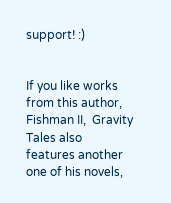support! :)


If you like works from this author, Fishman II,  Gravity Tales also features another one of his novels,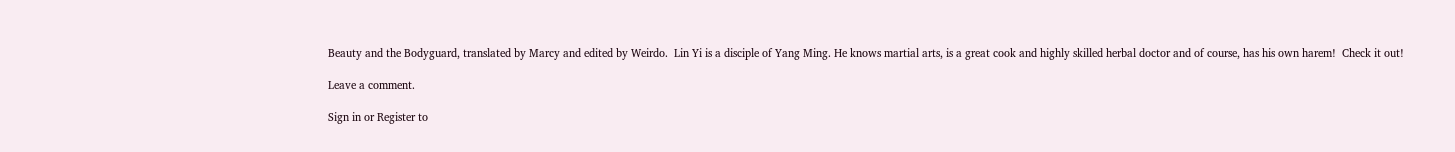Beauty and the Bodyguard, translated by Marcy and edited by Weirdo.  Lin Yi is a disciple of Yang Ming. He knows martial arts, is a great cook and highly skilled herbal doctor and of course, has his own harem!  Check it out!

Leave a comment.

Sign in or Register to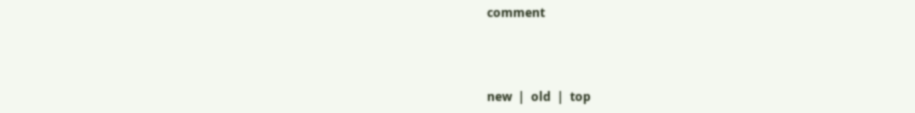comment



new  |  old  |  top